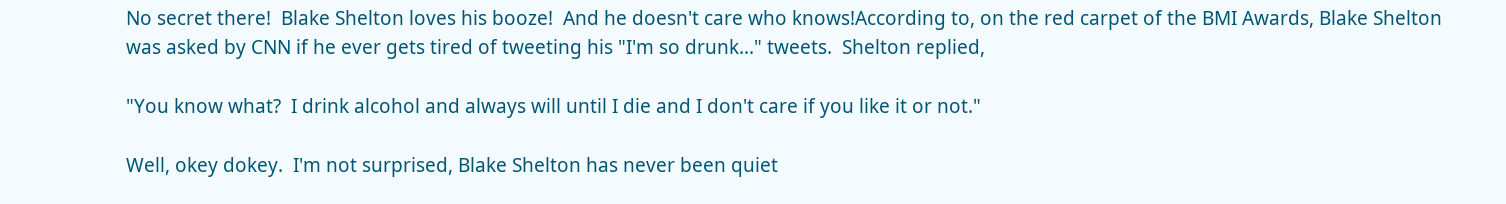No secret there!  Blake Shelton loves his booze!  And he doesn't care who knows!According to, on the red carpet of the BMI Awards, Blake Shelton was asked by CNN if he ever gets tired of tweeting his "I'm so drunk..." tweets.  Shelton replied,

"You know what?  I drink alcohol and always will until I die and I don't care if you like it or not."

Well, okey dokey.  I'm not surprised, Blake Shelton has never been quiet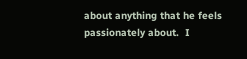about anything that he feels passionately about.  I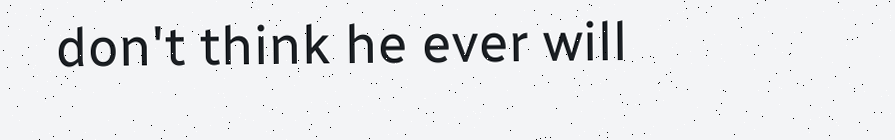don't think he ever will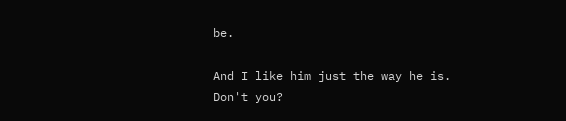be.

And I like him just the way he is.  Don't you?